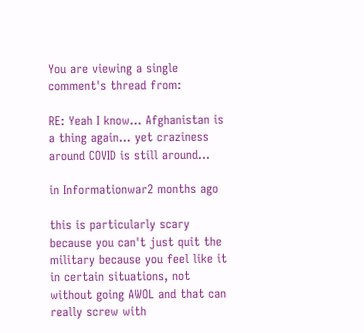You are viewing a single comment's thread from:

RE: Yeah I know... Afghanistan is a thing again... yet craziness around COVID is still around...

in Informationwar2 months ago

this is particularly scary because you can't just quit the military because you feel like it in certain situations, not without going AWOL and that can really screw with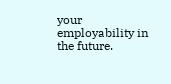your employability in the future.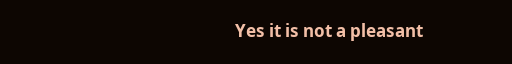Yes it is not a pleasant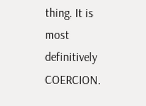thing. It is most definitively COERCION.